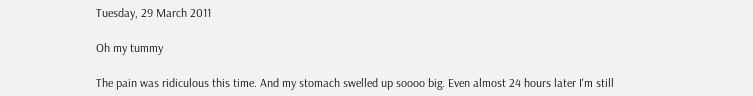Tuesday, 29 March 2011

Oh my tummy

The pain was ridiculous this time. And my stomach swelled up soooo big. Even almost 24 hours later I'm still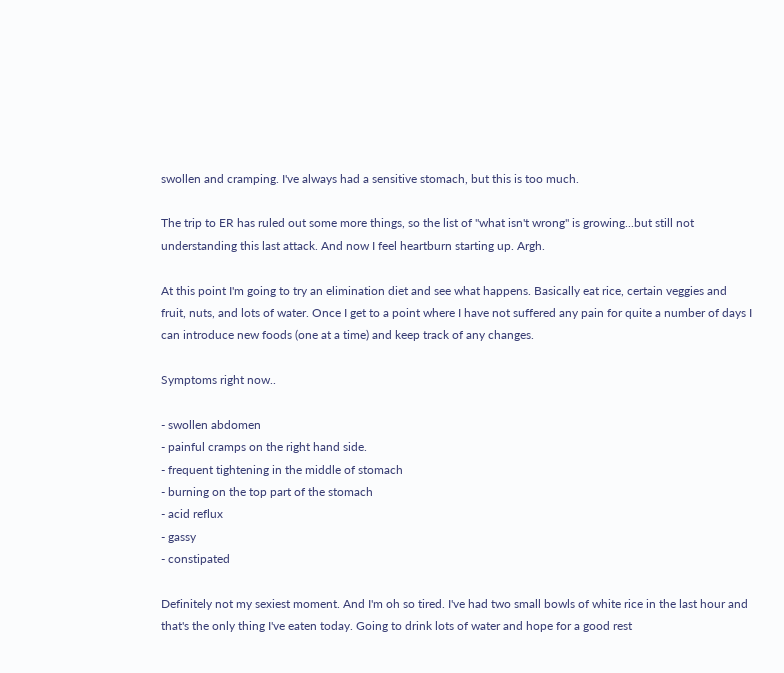swollen and cramping. I've always had a sensitive stomach, but this is too much.

The trip to ER has ruled out some more things, so the list of "what isn't wrong" is growing...but still not understanding this last attack. And now I feel heartburn starting up. Argh.

At this point I'm going to try an elimination diet and see what happens. Basically eat rice, certain veggies and fruit, nuts, and lots of water. Once I get to a point where I have not suffered any pain for quite a number of days I can introduce new foods (one at a time) and keep track of any changes.

Symptoms right now..

- swollen abdomen
- painful cramps on the right hand side.
- frequent tightening in the middle of stomach
- burning on the top part of the stomach
- acid reflux
- gassy
- constipated

Definitely not my sexiest moment. And I'm oh so tired. I've had two small bowls of white rice in the last hour and that's the only thing I've eaten today. Going to drink lots of water and hope for a good rest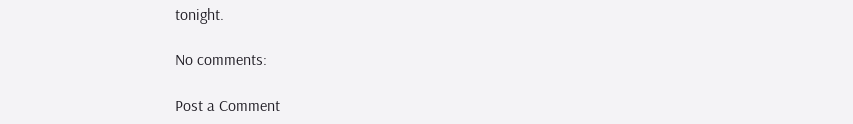tonight.

No comments:

Post a Comment